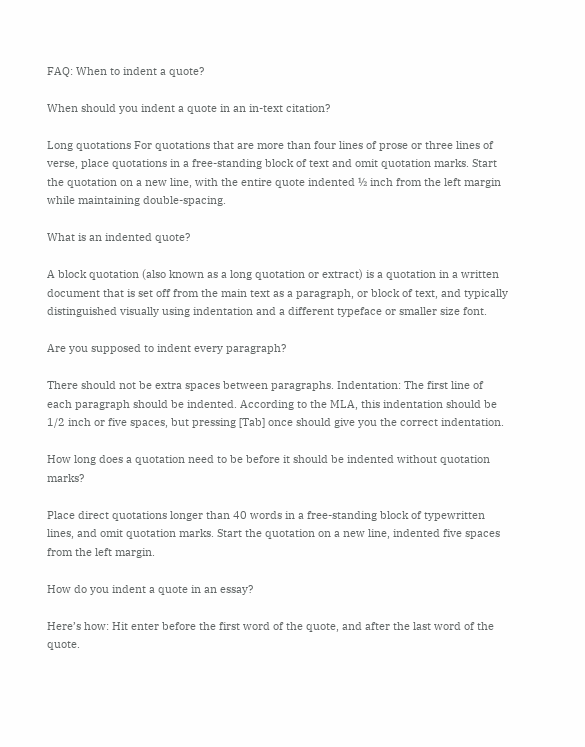FAQ: When to indent a quote?

When should you indent a quote in an in-text citation?

Long quotations For quotations that are more than four lines of prose or three lines of verse, place quotations in a free-standing block of text and omit quotation marks. Start the quotation on a new line, with the entire quote indented ½ inch from the left margin while maintaining double-spacing.

What is an indented quote?

A block quotation (also known as a long quotation or extract) is a quotation in a written document that is set off from the main text as a paragraph, or block of text, and typically distinguished visually using indentation and a different typeface or smaller size font.

Are you supposed to indent every paragraph?

There should not be extra spaces between paragraphs. Indentation: The first line of each paragraph should be indented. According to the MLA, this indentation should be 1/2 inch or five spaces, but pressing [Tab] once should give you the correct indentation.

How long does a quotation need to be before it should be indented without quotation marks?

Place direct quotations longer than 40 words in a free-standing block of typewritten lines, and omit quotation marks. Start the quotation on a new line, indented five spaces from the left margin.

How do you indent a quote in an essay?

Here’s how: Hit enter before the first word of the quote, and after the last word of the quote.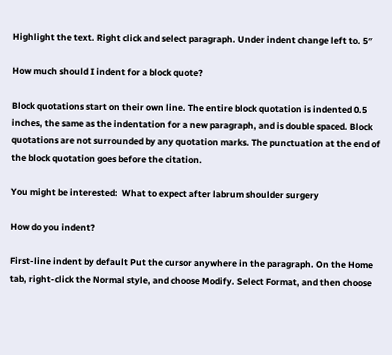Highlight the text. Right click and select paragraph. Under indent change left to. 5″

How much should I indent for a block quote?

Block quotations start on their own line. The entire block quotation is indented 0.5 inches, the same as the indentation for a new paragraph, and is double spaced. Block quotations are not surrounded by any quotation marks. The punctuation at the end of the block quotation goes before the citation.

You might be interested:  What to expect after labrum shoulder surgery

How do you indent?

First-line indent by default Put the cursor anywhere in the paragraph. On the Home tab, right-click the Normal style, and choose Modify. Select Format, and then choose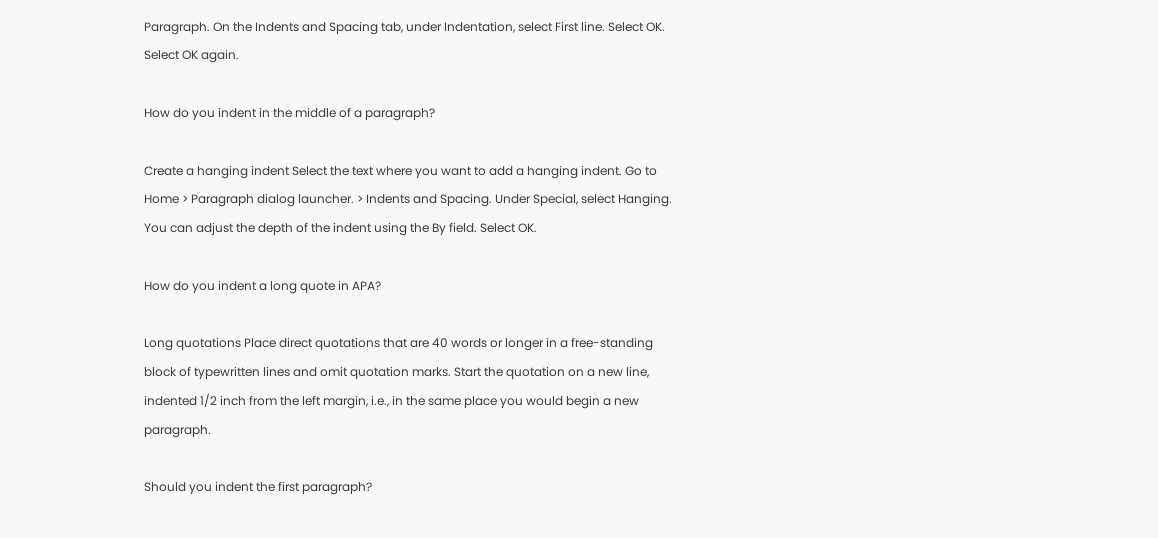Paragraph. On the Indents and Spacing tab, under Indentation, select First line. Select OK. Select OK again.

How do you indent in the middle of a paragraph?

Create a hanging indent Select the text where you want to add a hanging indent. Go to Home > Paragraph dialog launcher. > Indents and Spacing. Under Special, select Hanging. You can adjust the depth of the indent using the By field. Select OK.

How do you indent a long quote in APA?

Long quotations Place direct quotations that are 40 words or longer in a free-standing block of typewritten lines and omit quotation marks. Start the quotation on a new line, indented 1/2 inch from the left margin, i.e., in the same place you would begin a new paragraph.

Should you indent the first paragraph?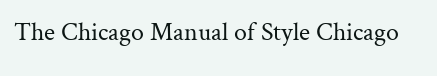The Chicago Manual of Style Chicago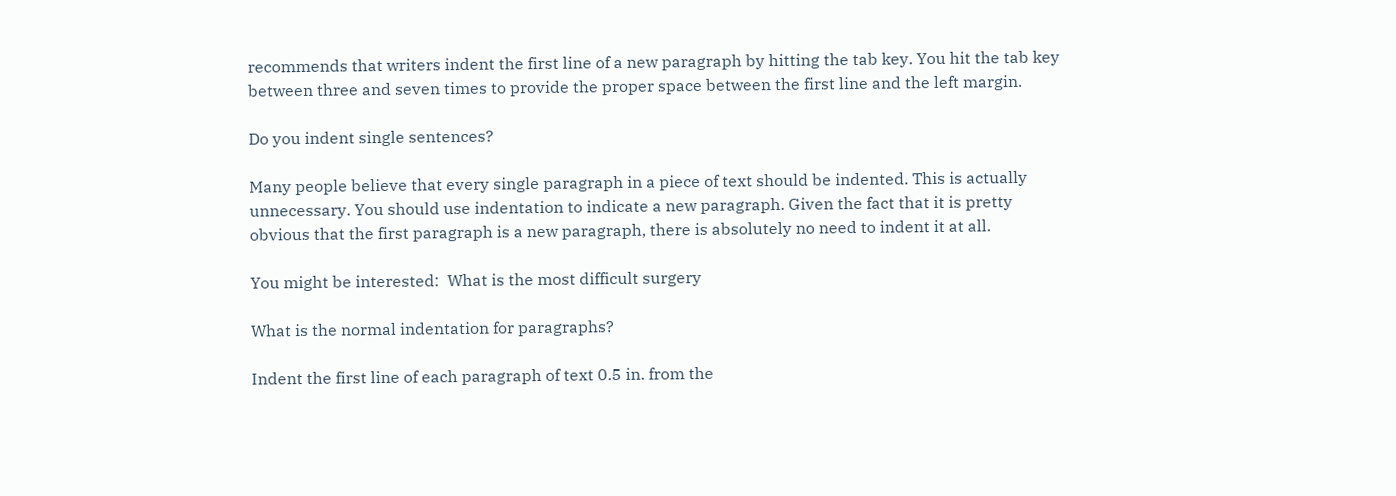recommends that writers indent the first line of a new paragraph by hitting the tab key. You hit the tab key between three and seven times to provide the proper space between the first line and the left margin.

Do you indent single sentences?

Many people believe that every single paragraph in a piece of text should be indented. This is actually unnecessary. You should use indentation to indicate a new paragraph. Given the fact that it is pretty obvious that the first paragraph is a new paragraph, there is absolutely no need to indent it at all.

You might be interested:  What is the most difficult surgery

What is the normal indentation for paragraphs?

Indent the first line of each paragraph of text 0.5 in. from the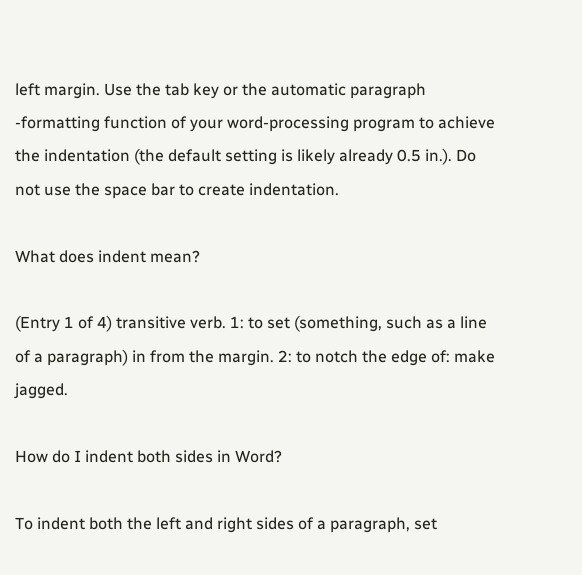left margin. Use the tab key or the automatic paragraph -formatting function of your word-processing program to achieve the indentation (the default setting is likely already 0.5 in.). Do not use the space bar to create indentation.

What does indent mean?

(Entry 1 of 4) transitive verb. 1: to set (something, such as a line of a paragraph) in from the margin. 2: to notch the edge of: make jagged.

How do I indent both sides in Word?

To indent both the left and right sides of a paragraph, set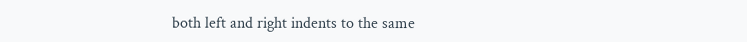both left and right indents to the same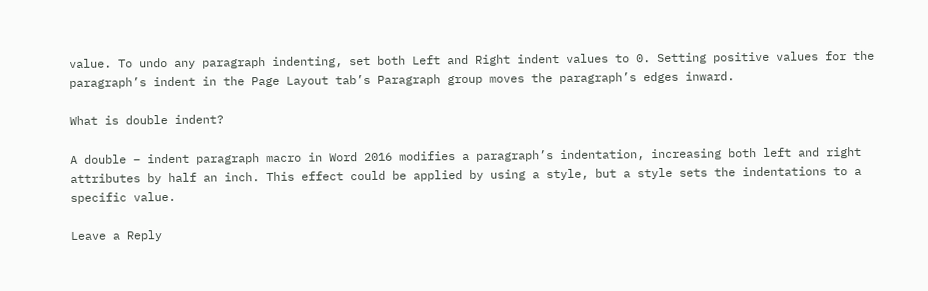value. To undo any paragraph indenting, set both Left and Right indent values to 0. Setting positive values for the paragraph’s indent in the Page Layout tab’s Paragraph group moves the paragraph’s edges inward.

What is double indent?

A double – indent paragraph macro in Word 2016 modifies a paragraph’s indentation, increasing both left and right attributes by half an inch. This effect could be applied by using a style, but a style sets the indentations to a specific value.

Leave a Reply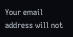Your email address will not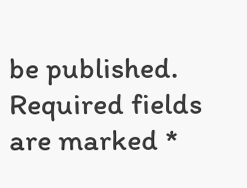be published. Required fields are marked *